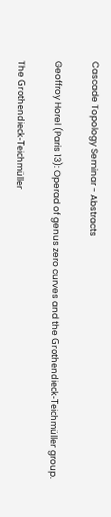Cascade Topology Seminar - Abstracts

Geoffroy Horel (Paris 13): Operad of genus zero curves and the Grothendieck-Teichmüller group.

The Grothendieck-Teichmüller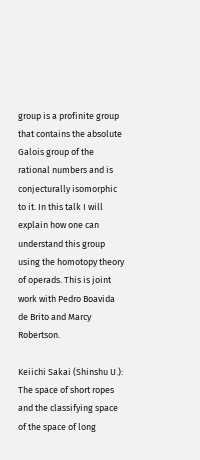group is a profinite group that contains the absolute Galois group of the rational numbers and is conjecturally isomorphic to it. In this talk I will explain how one can understand this group using the homotopy theory of operads. This is joint work with Pedro Boavida de Brito and Marcy Robertson.

Keiichi Sakai (Shinshu U.): The space of short ropes and the classifying space of the space of long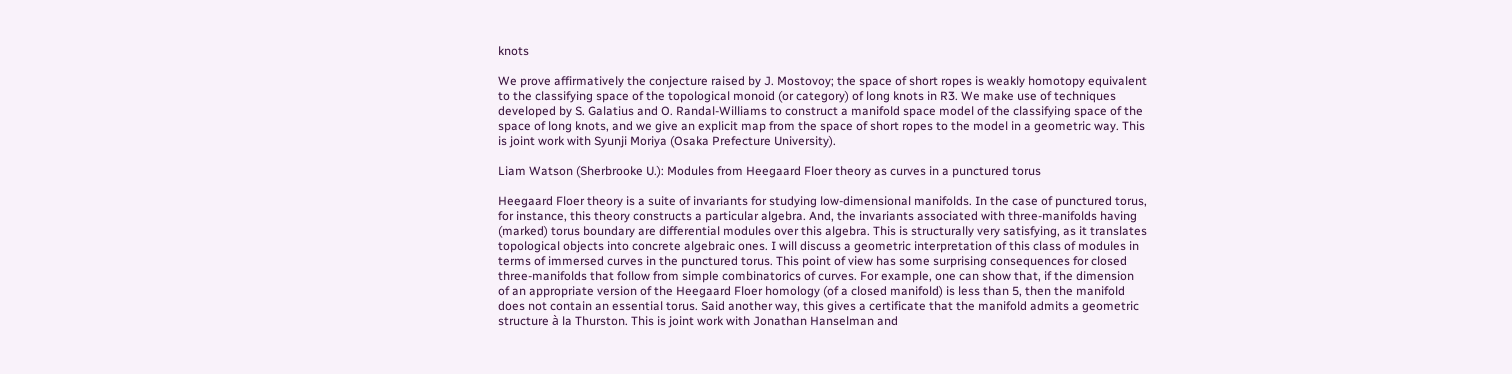knots

We prove affirmatively the conjecture raised by J. Mostovoy; the space of short ropes is weakly homotopy equivalent to the classifying space of the topological monoid (or category) of long knots in R3. We make use of techniques developed by S. Galatius and O. Randal-Williams to construct a manifold space model of the classifying space of the space of long knots, and we give an explicit map from the space of short ropes to the model in a geometric way. This is joint work with Syunji Moriya (Osaka Prefecture University).

Liam Watson (Sherbrooke U.): Modules from Heegaard Floer theory as curves in a punctured torus

Heegaard Floer theory is a suite of invariants for studying low-dimensional manifolds. In the case of punctured torus, for instance, this theory constructs a particular algebra. And, the invariants associated with three-manifolds having (marked) torus boundary are differential modules over this algebra. This is structurally very satisfying, as it translates topological objects into concrete algebraic ones. I will discuss a geometric interpretation of this class of modules in terms of immersed curves in the punctured torus. This point of view has some surprising consequences for closed three-manifolds that follow from simple combinatorics of curves. For example, one can show that, if the dimension of an appropriate version of the Heegaard Floer homology (of a closed manifold) is less than 5, then the manifold does not contain an essential torus. Said another way, this gives a certificate that the manifold admits a geometric structure à la Thurston. This is joint work with Jonathan Hanselman and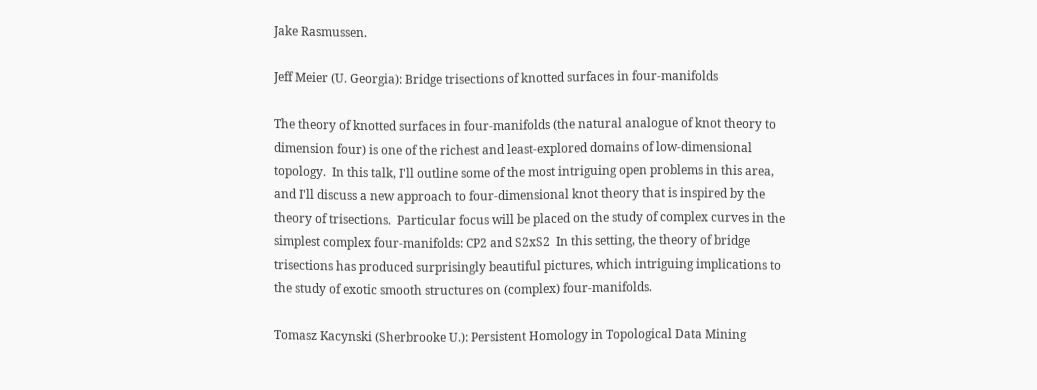Jake Rasmussen.

Jeff Meier (U. Georgia): Bridge trisections of knotted surfaces in four-manifolds

The theory of knotted surfaces in four-manifolds (the natural analogue of knot theory to dimension four) is one of the richest and least-explored domains of low-dimensional topology.  In this talk, I'll outline some of the most intriguing open problems in this area, and I'll discuss a new approach to four-dimensional knot theory that is inspired by the theory of trisections.  Particular focus will be placed on the study of complex curves in the simplest complex four-manifolds: CP2 and S2xS2  In this setting, the theory of bridge trisections has produced surprisingly beautiful pictures, which intriguing implications to the study of exotic smooth structures on (complex) four-manifolds.

Tomasz Kacynski (Sherbrooke U.): Persistent Homology in Topological Data Mining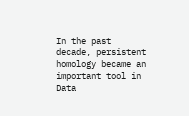In the past decade, persistent homology became an important tool in Data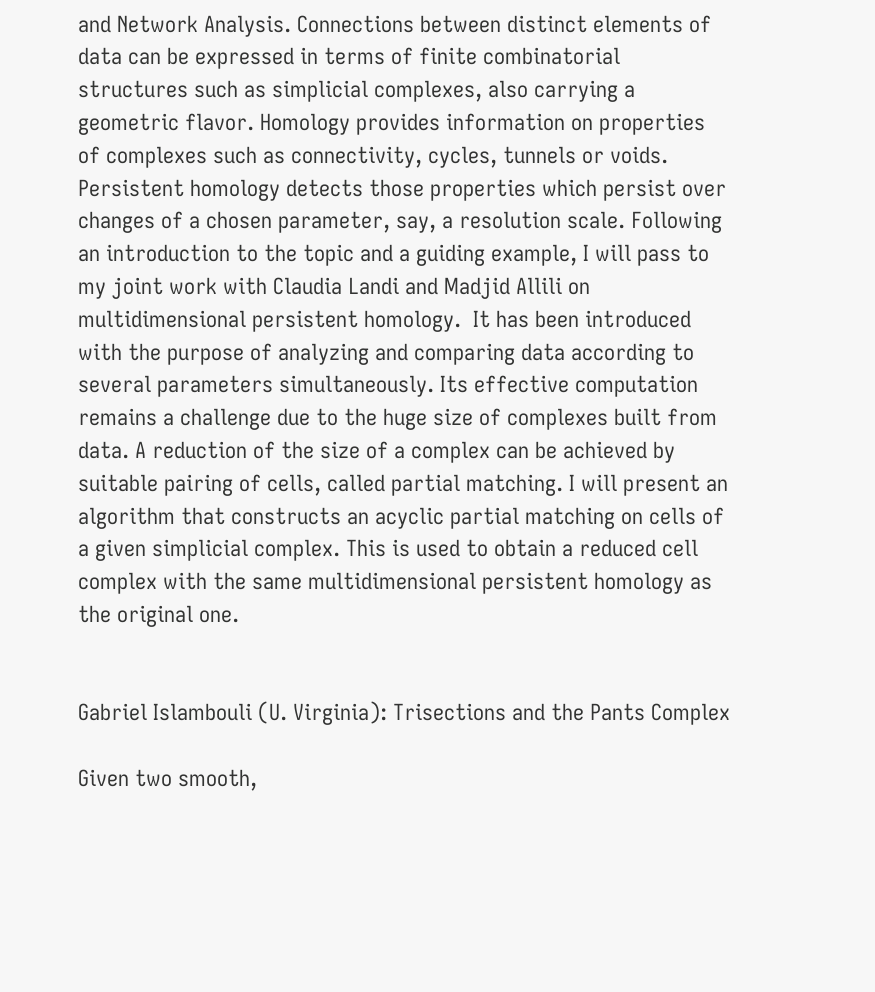and Network Analysis. Connections between distinct elements of data can be expressed in terms of finite combinatorial structures such as simplicial complexes, also carrying a geometric flavor. Homology provides information on properties of complexes such as connectivity, cycles, tunnels or voids. Persistent homology detects those properties which persist over changes of a chosen parameter, say, a resolution scale. Following an introduction to the topic and a guiding example, I will pass to my joint work with Claudia Landi and Madjid Allili on multidimensional persistent homology.  It has been introduced with the purpose of analyzing and comparing data according to several parameters simultaneously. Its effective computation remains a challenge due to the huge size of complexes built from data. A reduction of the size of a complex can be achieved by suitable pairing of cells, called partial matching. I will present an algorithm that constructs an acyclic partial matching on cells of a given simplicial complex. This is used to obtain a reduced cell complex with the same multidimensional persistent homology as the original one.


Gabriel Islambouli (U. Virginia): Trisections and the Pants Complex

Given two smooth,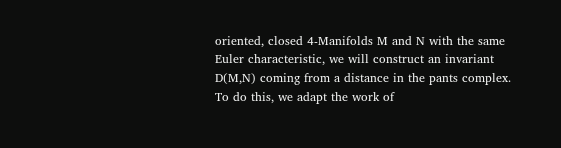oriented, closed 4-Manifolds M and N with the same Euler characteristic, we will construct an invariant D(M,N) coming from a distance in the pants complex. To do this, we adapt the work of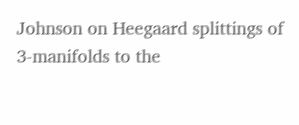Johnson on Heegaard splittings of 3-manifolds to the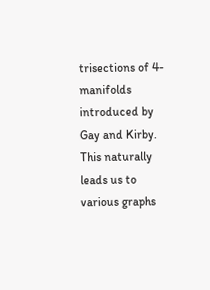trisections of 4-manifolds introduced by Gay and Kirby. This naturally leads us to various graphs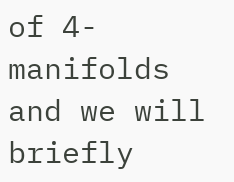of 4-manifolds and we will briefly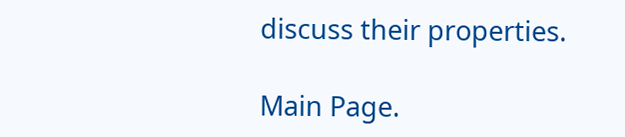discuss their properties.

Main Page.